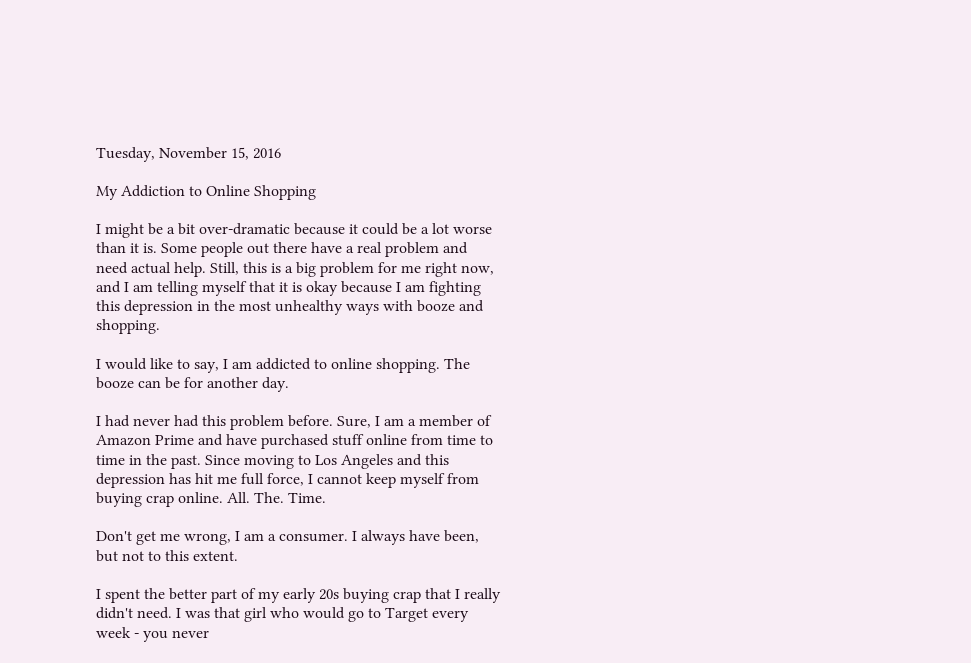Tuesday, November 15, 2016

My Addiction to Online Shopping

I might be a bit over-dramatic because it could be a lot worse than it is. Some people out there have a real problem and need actual help. Still, this is a big problem for me right now, and I am telling myself that it is okay because I am fighting this depression in the most unhealthy ways with booze and shopping.

I would like to say, I am addicted to online shopping. The booze can be for another day.

I had never had this problem before. Sure, I am a member of Amazon Prime and have purchased stuff online from time to time in the past. Since moving to Los Angeles and this depression has hit me full force, I cannot keep myself from buying crap online. All. The. Time.

Don't get me wrong, I am a consumer. I always have been, but not to this extent.

I spent the better part of my early 20s buying crap that I really didn't need. I was that girl who would go to Target every week - you never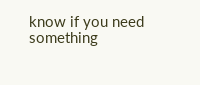know if you need something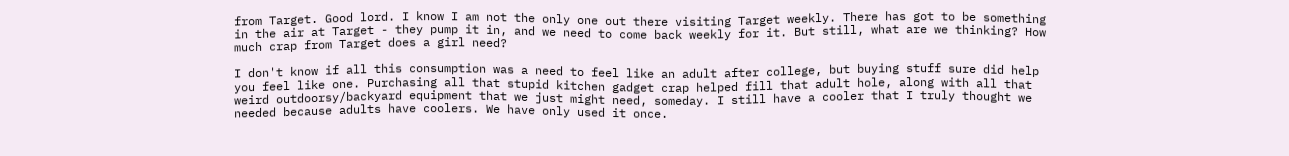from Target. Good lord. I know I am not the only one out there visiting Target weekly. There has got to be something in the air at Target - they pump it in, and we need to come back weekly for it. But still, what are we thinking? How much crap from Target does a girl need?

I don't know if all this consumption was a need to feel like an adult after college, but buying stuff sure did help you feel like one. Purchasing all that stupid kitchen gadget crap helped fill that adult hole, along with all that weird outdoorsy/backyard equipment that we just might need, someday. I still have a cooler that I truly thought we needed because adults have coolers. We have only used it once.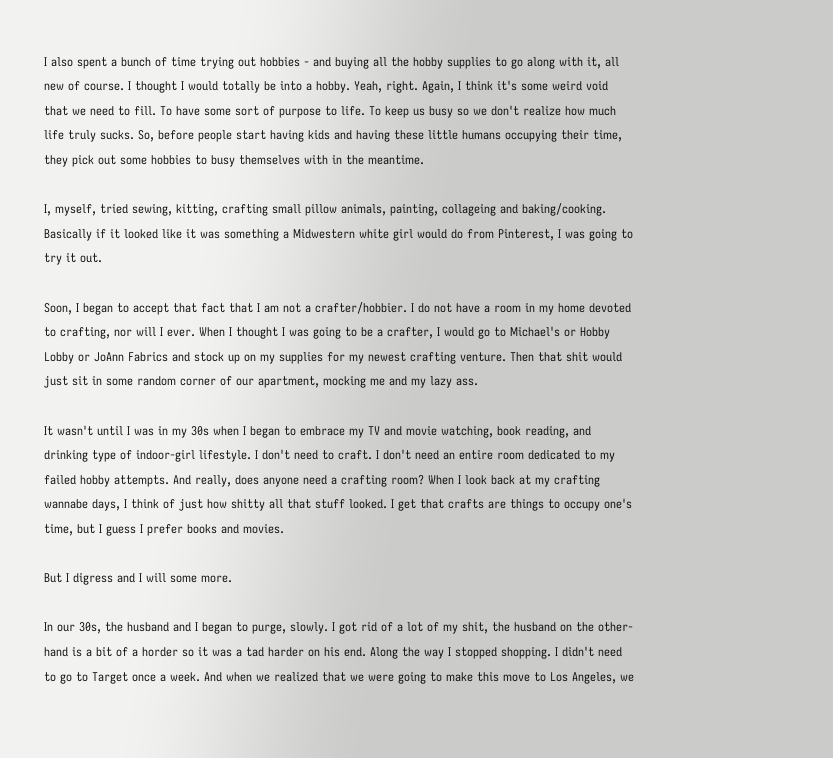I also spent a bunch of time trying out hobbies - and buying all the hobby supplies to go along with it, all new of course. I thought I would totally be into a hobby. Yeah, right. Again, I think it's some weird void that we need to fill. To have some sort of purpose to life. To keep us busy so we don't realize how much life truly sucks. So, before people start having kids and having these little humans occupying their time, they pick out some hobbies to busy themselves with in the meantime.

I, myself, tried sewing, kitting, crafting small pillow animals, painting, collageing and baking/cooking. Basically if it looked like it was something a Midwestern white girl would do from Pinterest, I was going to try it out.

Soon, I began to accept that fact that I am not a crafter/hobbier. I do not have a room in my home devoted to crafting, nor will I ever. When I thought I was going to be a crafter, I would go to Michael's or Hobby Lobby or JoAnn Fabrics and stock up on my supplies for my newest crafting venture. Then that shit would just sit in some random corner of our apartment, mocking me and my lazy ass.

It wasn't until I was in my 30s when I began to embrace my TV and movie watching, book reading, and drinking type of indoor-girl lifestyle. I don't need to craft. I don't need an entire room dedicated to my failed hobby attempts. And really, does anyone need a crafting room? When I look back at my crafting wannabe days, I think of just how shitty all that stuff looked. I get that crafts are things to occupy one's time, but I guess I prefer books and movies.

But I digress and I will some more.

In our 30s, the husband and I began to purge, slowly. I got rid of a lot of my shit, the husband on the other-hand is a bit of a horder so it was a tad harder on his end. Along the way I stopped shopping. I didn't need to go to Target once a week. And when we realized that we were going to make this move to Los Angeles, we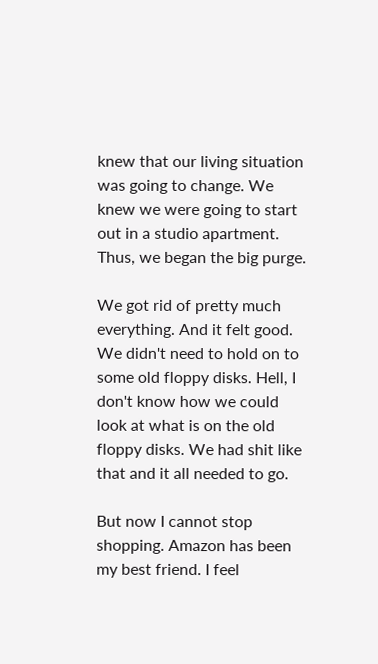knew that our living situation was going to change. We knew we were going to start out in a studio apartment. Thus, we began the big purge.

We got rid of pretty much everything. And it felt good. We didn't need to hold on to some old floppy disks. Hell, I don't know how we could look at what is on the old floppy disks. We had shit like that and it all needed to go.

But now I cannot stop shopping. Amazon has been my best friend. I feel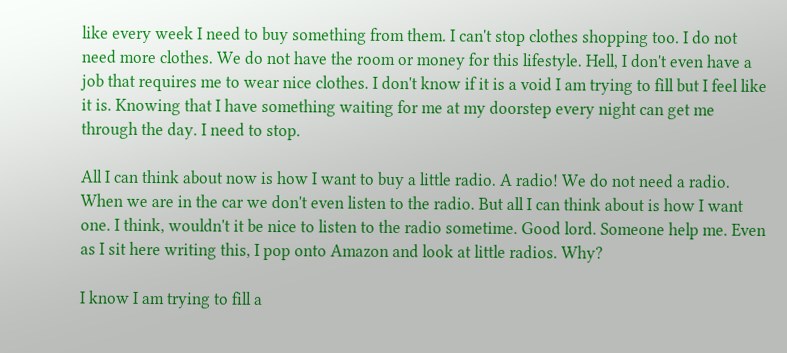like every week I need to buy something from them. I can't stop clothes shopping too. I do not need more clothes. We do not have the room or money for this lifestyle. Hell, I don't even have a job that requires me to wear nice clothes. I don't know if it is a void I am trying to fill but I feel like it is. Knowing that I have something waiting for me at my doorstep every night can get me through the day. I need to stop.

All I can think about now is how I want to buy a little radio. A radio! We do not need a radio. When we are in the car we don't even listen to the radio. But all I can think about is how I want one. I think, wouldn't it be nice to listen to the radio sometime. Good lord. Someone help me. Even as I sit here writing this, I pop onto Amazon and look at little radios. Why?

I know I am trying to fill a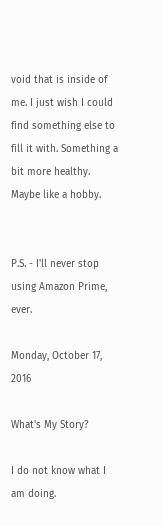void that is inside of me. I just wish I could find something else to fill it with. Something a bit more healthy. Maybe like a hobby.


P.S. - I'll never stop using Amazon Prime, ever.

Monday, October 17, 2016

What's My Story?

I do not know what I am doing.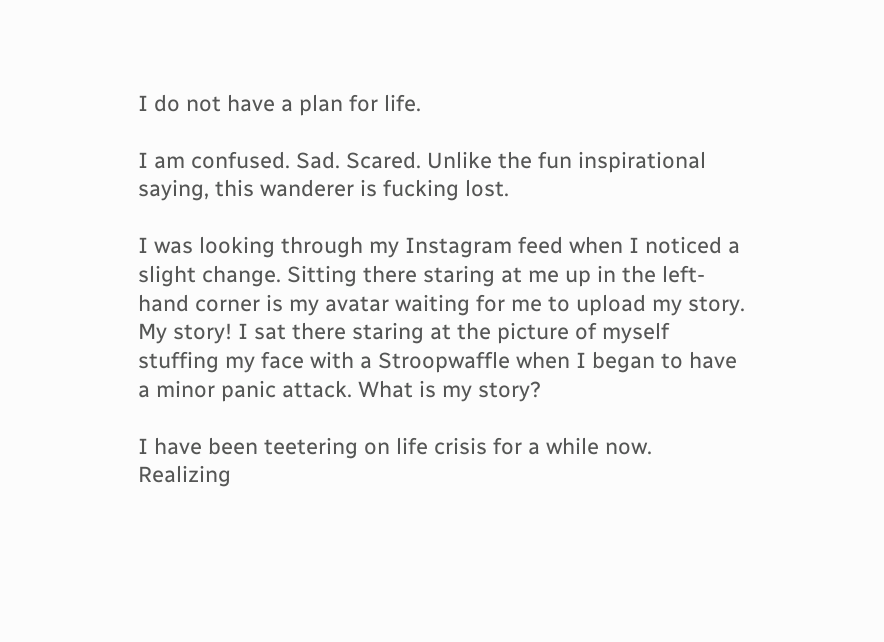I do not have a plan for life.

I am confused. Sad. Scared. Unlike the fun inspirational saying, this wanderer is fucking lost.

I was looking through my Instagram feed when I noticed a slight change. Sitting there staring at me up in the left-hand corner is my avatar waiting for me to upload my story. My story! I sat there staring at the picture of myself stuffing my face with a Stroopwaffle when I began to have a minor panic attack. What is my story?

I have been teetering on life crisis for a while now. Realizing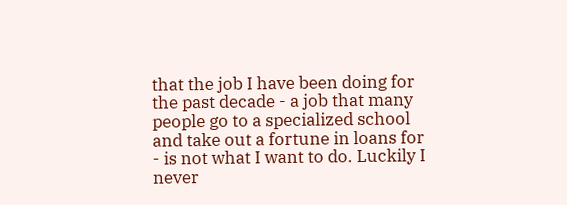that the job I have been doing for the past decade - a job that many people go to a specialized school and take out a fortune in loans for - is not what I want to do. Luckily I never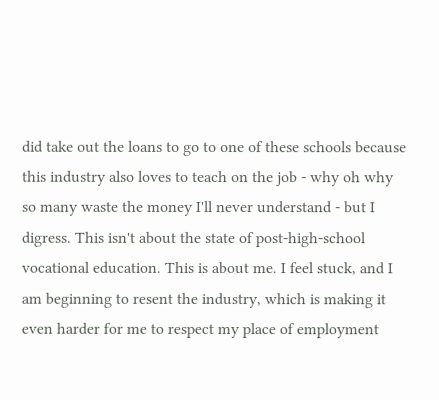did take out the loans to go to one of these schools because this industry also loves to teach on the job - why oh why so many waste the money I'll never understand - but I digress. This isn't about the state of post-high-school vocational education. This is about me. I feel stuck, and I am beginning to resent the industry, which is making it even harder for me to respect my place of employment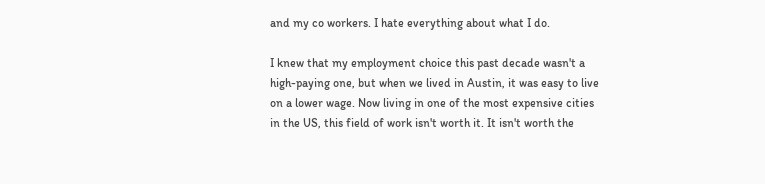and my co workers. I hate everything about what I do.

I knew that my employment choice this past decade wasn't a high-paying one, but when we lived in Austin, it was easy to live on a lower wage. Now living in one of the most expensive cities in the US, this field of work isn't worth it. It isn't worth the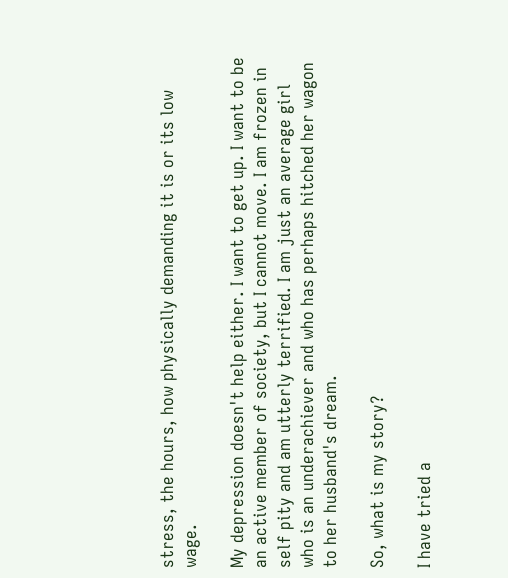stress, the hours, how physically demanding it is or its low wage.

My depression doesn't help either. I want to get up. I want to be an active member of society, but I cannot move. I am frozen in self pity and am utterly terrified. I am just an average girl who is an underachiever and who has perhaps hitched her wagon to her husband's dream.

So, what is my story?

I have tried a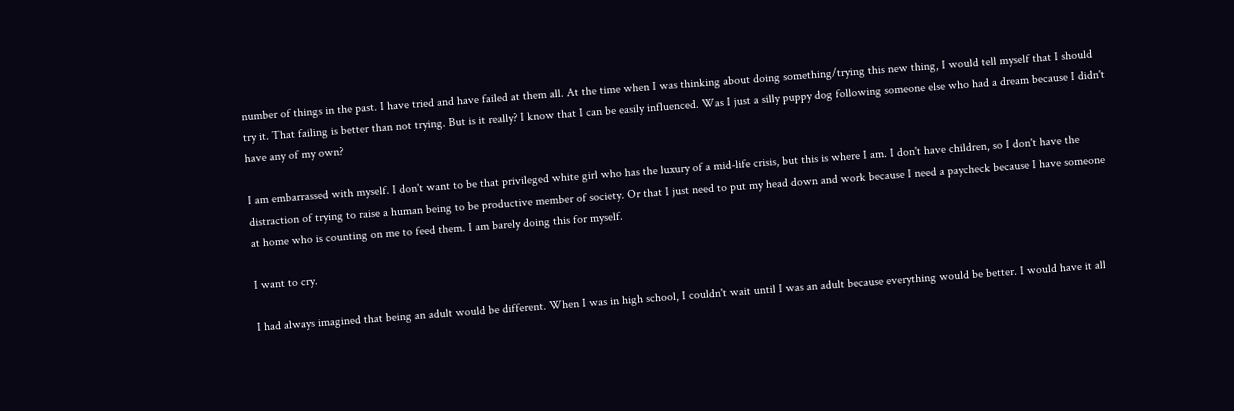number of things in the past. I have tried and have failed at them all. At the time when I was thinking about doing something/trying this new thing, I would tell myself that I should try it. That failing is better than not trying. But is it really? I know that I can be easily influenced. Was I just a silly puppy dog following someone else who had a dream because I didn't have any of my own?

I am embarrassed with myself. I don't want to be that privileged white girl who has the luxury of a mid-life crisis, but this is where I am. I don't have children, so I don't have the distraction of trying to raise a human being to be productive member of society. Or that I just need to put my head down and work because I need a paycheck because I have someone at home who is counting on me to feed them. I am barely doing this for myself.

I want to cry.

I had always imagined that being an adult would be different. When I was in high school, I couldn't wait until I was an adult because everything would be better. I would have it all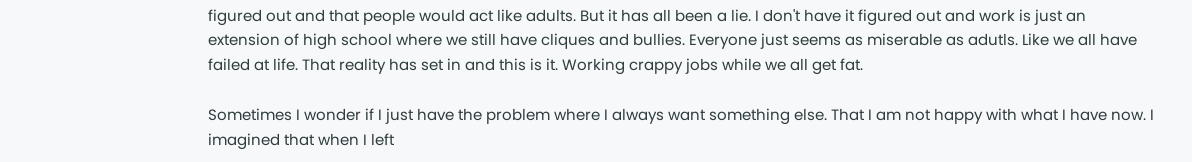figured out and that people would act like adults. But it has all been a lie. I don't have it figured out and work is just an extension of high school where we still have cliques and bullies. Everyone just seems as miserable as adutls. Like we all have failed at life. That reality has set in and this is it. Working crappy jobs while we all get fat.

Sometimes I wonder if I just have the problem where I always want something else. That I am not happy with what I have now. I imagined that when I left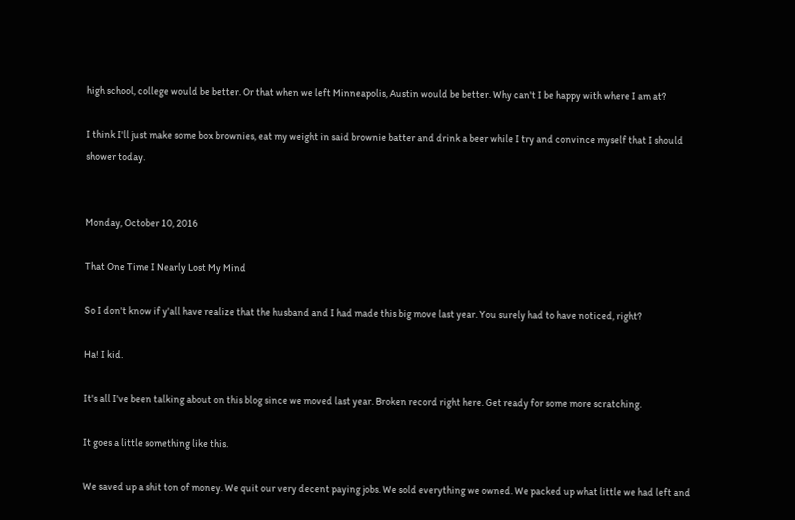high school, college would be better. Or that when we left Minneapolis, Austin would be better. Why can't I be happy with where I am at?

I think I'll just make some box brownies, eat my weight in said brownie batter and drink a beer while I try and convince myself that I should shower today.


Monday, October 10, 2016

That One Time I Nearly Lost My Mind

So I don't know if y'all have realize that the husband and I had made this big move last year. You surely had to have noticed, right?

Ha! I kid.

It's all I've been talking about on this blog since we moved last year. Broken record right here. Get ready for some more scratching.

It goes a little something like this.

We saved up a shit ton of money. We quit our very decent paying jobs. We sold everything we owned. We packed up what little we had left and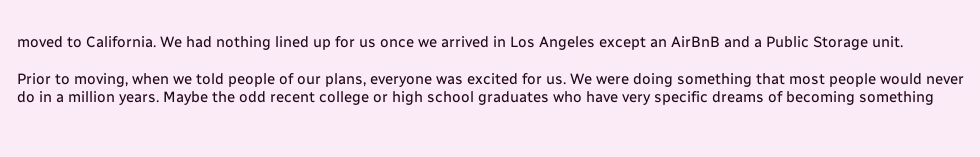moved to California. We had nothing lined up for us once we arrived in Los Angeles except an AirBnB and a Public Storage unit.

Prior to moving, when we told people of our plans, everyone was excited for us. We were doing something that most people would never do in a million years. Maybe the odd recent college or high school graduates who have very specific dreams of becoming something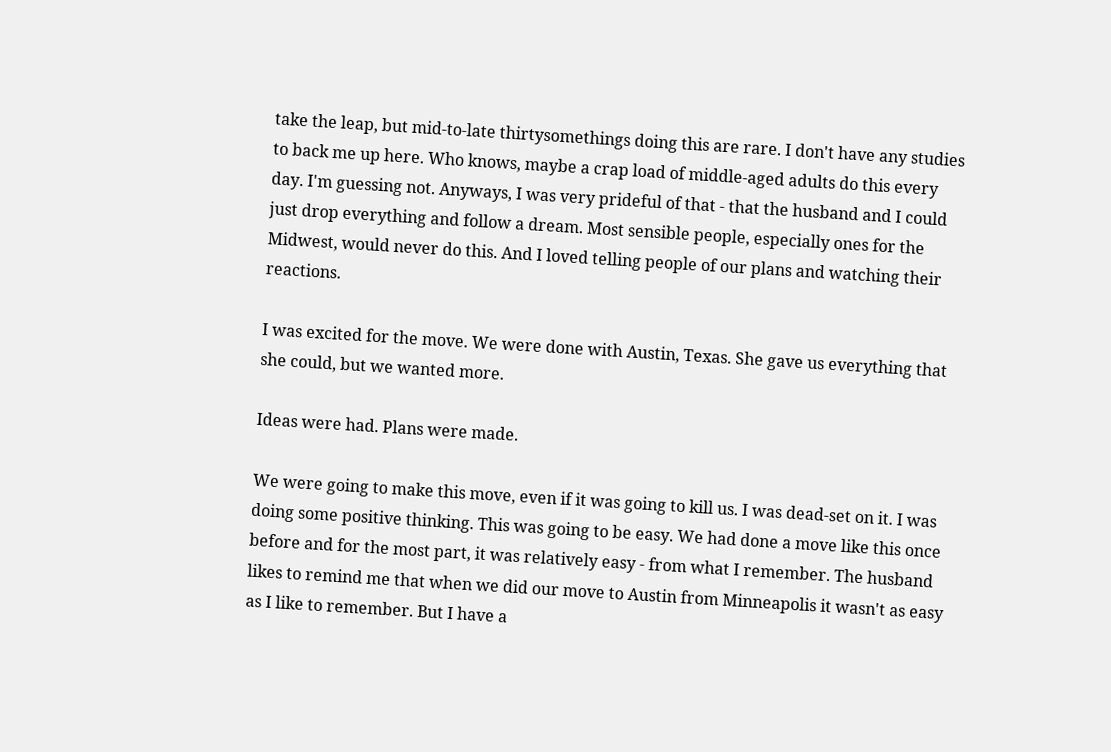take the leap, but mid-to-late thirtysomethings doing this are rare. I don't have any studies to back me up here. Who knows, maybe a crap load of middle-aged adults do this every day. I'm guessing not. Anyways, I was very prideful of that - that the husband and I could just drop everything and follow a dream. Most sensible people, especially ones for the Midwest, would never do this. And I loved telling people of our plans and watching their reactions.

I was excited for the move. We were done with Austin, Texas. She gave us everything that she could, but we wanted more.

Ideas were had. Plans were made.

We were going to make this move, even if it was going to kill us. I was dead-set on it. I was doing some positive thinking. This was going to be easy. We had done a move like this once before and for the most part, it was relatively easy - from what I remember. The husband likes to remind me that when we did our move to Austin from Minneapolis it wasn't as easy as I like to remember. But I have a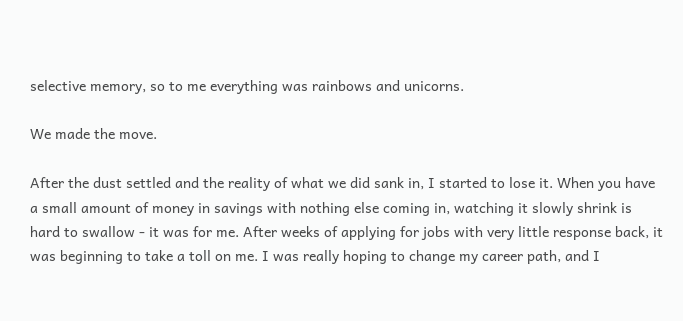selective memory, so to me everything was rainbows and unicorns.

We made the move.

After the dust settled and the reality of what we did sank in, I started to lose it. When you have a small amount of money in savings with nothing else coming in, watching it slowly shrink is hard to swallow - it was for me. After weeks of applying for jobs with very little response back, it was beginning to take a toll on me. I was really hoping to change my career path, and I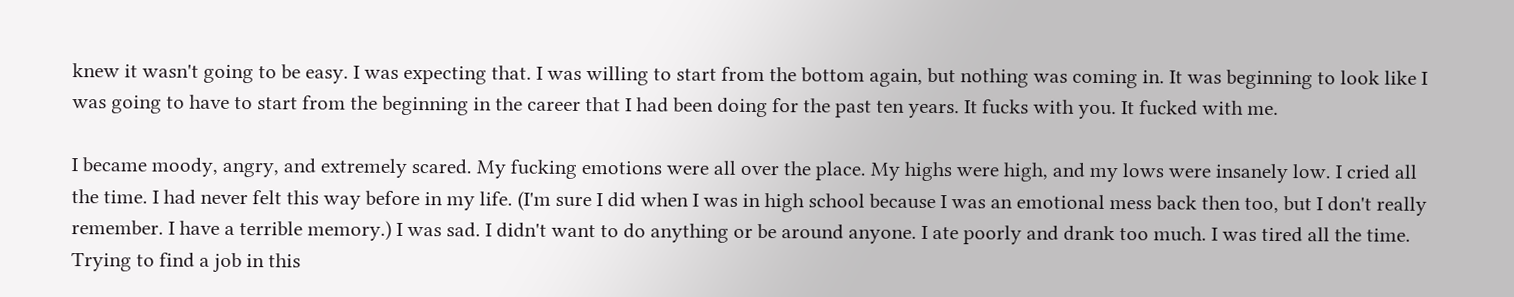knew it wasn't going to be easy. I was expecting that. I was willing to start from the bottom again, but nothing was coming in. It was beginning to look like I was going to have to start from the beginning in the career that I had been doing for the past ten years. It fucks with you. It fucked with me.

I became moody, angry, and extremely scared. My fucking emotions were all over the place. My highs were high, and my lows were insanely low. I cried all the time. I had never felt this way before in my life. (I'm sure I did when I was in high school because I was an emotional mess back then too, but I don't really remember. I have a terrible memory.) I was sad. I didn't want to do anything or be around anyone. I ate poorly and drank too much. I was tired all the time. Trying to find a job in this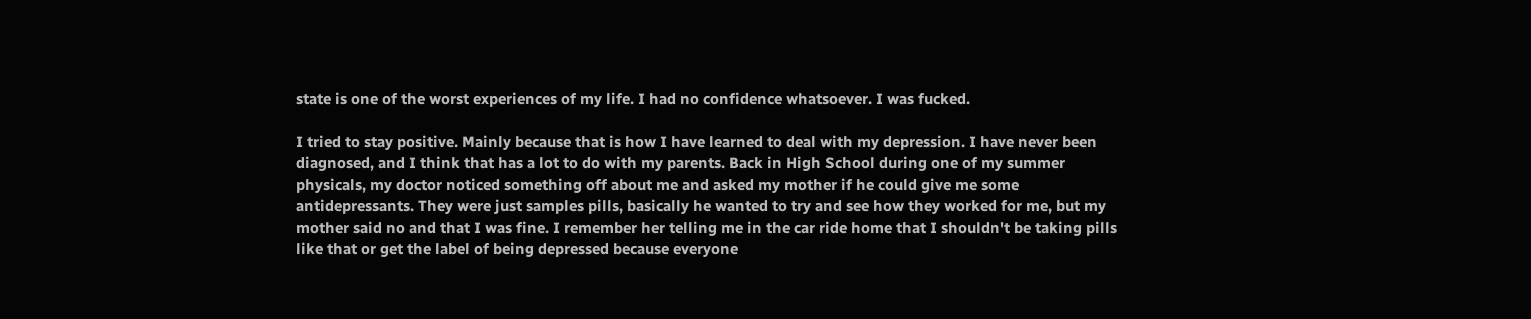state is one of the worst experiences of my life. I had no confidence whatsoever. I was fucked.

I tried to stay positive. Mainly because that is how I have learned to deal with my depression. I have never been diagnosed, and I think that has a lot to do with my parents. Back in High School during one of my summer physicals, my doctor noticed something off about me and asked my mother if he could give me some antidepressants. They were just samples pills, basically he wanted to try and see how they worked for me, but my mother said no and that I was fine. I remember her telling me in the car ride home that I shouldn't be taking pills like that or get the label of being depressed because everyone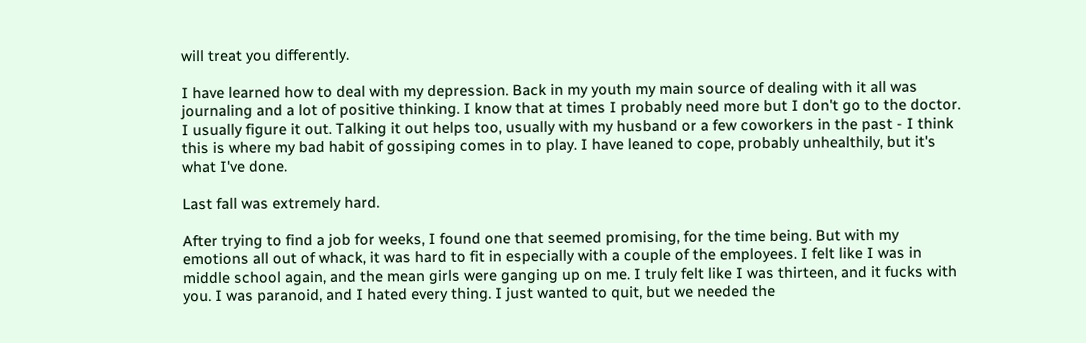will treat you differently.

I have learned how to deal with my depression. Back in my youth my main source of dealing with it all was journaling and a lot of positive thinking. I know that at times I probably need more but I don't go to the doctor. I usually figure it out. Talking it out helps too, usually with my husband or a few coworkers in the past - I think this is where my bad habit of gossiping comes in to play. I have leaned to cope, probably unhealthily, but it's what I've done.

Last fall was extremely hard.

After trying to find a job for weeks, I found one that seemed promising, for the time being. But with my emotions all out of whack, it was hard to fit in especially with a couple of the employees. I felt like I was in middle school again, and the mean girls were ganging up on me. I truly felt like I was thirteen, and it fucks with you. I was paranoid, and I hated every thing. I just wanted to quit, but we needed the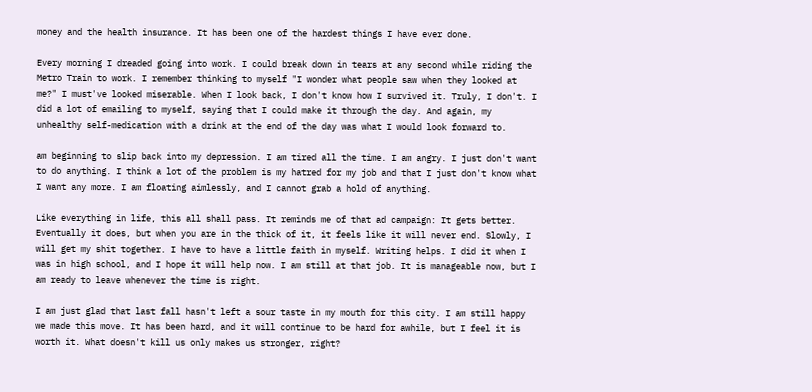money and the health insurance. It has been one of the hardest things I have ever done.

Every morning I dreaded going into work. I could break down in tears at any second while riding the Metro Train to work. I remember thinking to myself "I wonder what people saw when they looked at me?" I must've looked miserable. When I look back, I don't know how I survived it. Truly, I don't. I did a lot of emailing to myself, saying that I could make it through the day. And again, my unhealthy self-medication with a drink at the end of the day was what I would look forward to.

am beginning to slip back into my depression. I am tired all the time. I am angry. I just don't want to do anything. I think a lot of the problem is my hatred for my job and that I just don't know what I want any more. I am floating aimlessly, and I cannot grab a hold of anything.

Like everything in life, this all shall pass. It reminds me of that ad campaign: It gets better. Eventually it does, but when you are in the thick of it, it feels like it will never end. Slowly, I will get my shit together. I have to have a little faith in myself. Writing helps. I did it when I was in high school, and I hope it will help now. I am still at that job. It is manageable now, but I am ready to leave whenever the time is right.

I am just glad that last fall hasn't left a sour taste in my mouth for this city. I am still happy we made this move. It has been hard, and it will continue to be hard for awhile, but I feel it is worth it. What doesn't kill us only makes us stronger, right?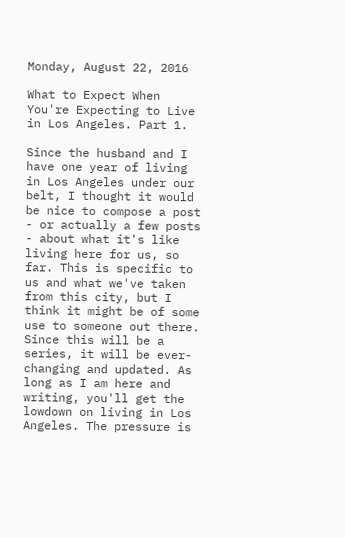Monday, August 22, 2016

What to Expect When You're Expecting to Live in Los Angeles. Part 1.

Since the husband and I have one year of living in Los Angeles under our belt, I thought it would be nice to compose a post - or actually a few posts - about what it's like living here for us, so far. This is specific to us and what we've taken from this city, but I think it might be of some use to someone out there. Since this will be a series, it will be ever-changing and updated. As long as I am here and writing, you'll get the lowdown on living in Los Angeles. The pressure is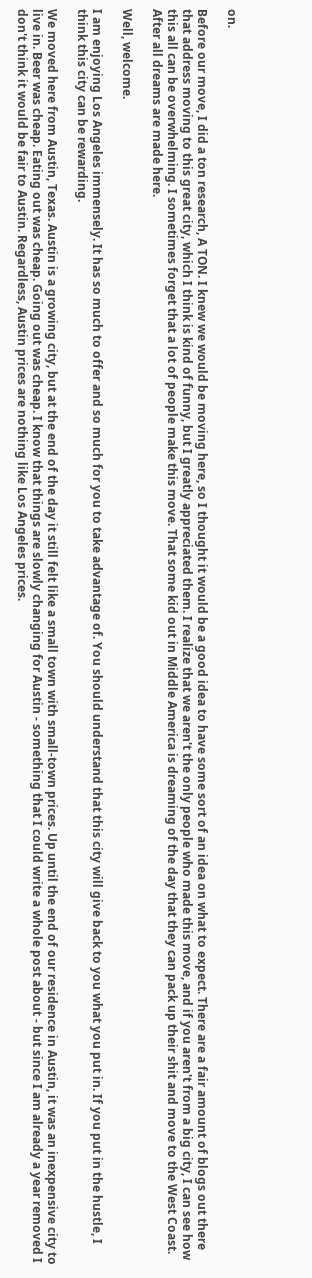on.

Before our move, I did a ton research, A TON. I knew we would be moving here, so I thought it would be a good idea to have some sort of an idea on what to expect. There are a fair amount of blogs out there that address moving to this great city, which I think is kind of funny, but I greatly appreciated them. I realize that we aren't the only people who made this move, and if you aren't from a big city, I can see how this all can be overwhelming. I sometimes forget that a lot of people make this move. That some kid out in Middle America is dreaming of the day that they can pack up their shit and move to the West Coast. After all dreams are made here.

Well, welcome.

I am enjoying Los Angeles immensely. It has so much to offer and so much for you to take advantage of. You should understand that this city will give back to you what you put in. If you put in the hustle, I think this city can be rewarding.

We moved here from Austin, Texas. Austin is a growing city, but at the end of the day it still felt like a small town with small-town prices. Up until the end of our residence in Austin, it was an inexpensive city to live in. Beer was cheap. Eating out was cheap. Going out was cheap. I know that things are slowly changing for Austin - something that I could write a whole post about - but since I am already a year removed I don't think it would be fair to Austin. Regardless, Austin prices are nothing like Los Angeles prices.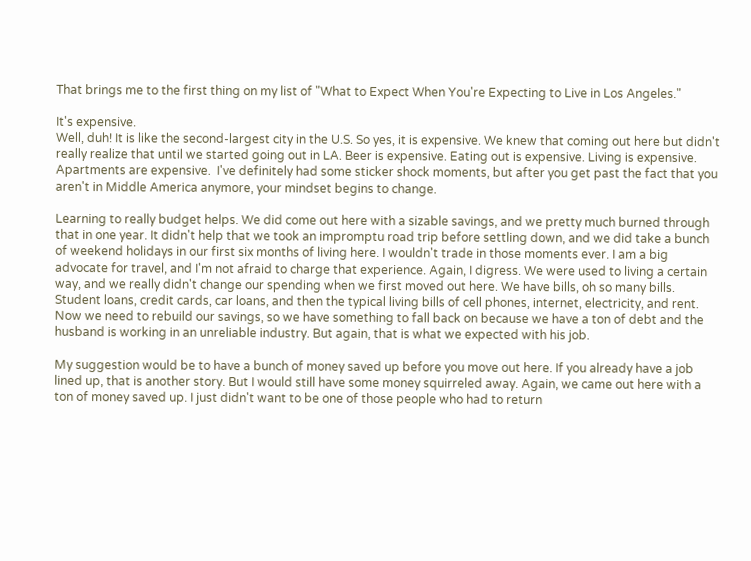That brings me to the first thing on my list of "What to Expect When You're Expecting to Live in Los Angeles."

It's expensive.
Well, duh! It is like the second-largest city in the U.S. So yes, it is expensive. We knew that coming out here but didn't really realize that until we started going out in LA. Beer is expensive. Eating out is expensive. Living is expensive. Apartments are expensive.  I've definitely had some sticker shock moments, but after you get past the fact that you aren't in Middle America anymore, your mindset begins to change.

Learning to really budget helps. We did come out here with a sizable savings, and we pretty much burned through that in one year. It didn't help that we took an impromptu road trip before settling down, and we did take a bunch of weekend holidays in our first six months of living here. I wouldn't trade in those moments ever. I am a big advocate for travel, and I'm not afraid to charge that experience. Again, I digress. We were used to living a certain way, and we really didn't change our spending when we first moved out here. We have bills, oh so many bills. Student loans, credit cards, car loans, and then the typical living bills of cell phones, internet, electricity, and rent. Now we need to rebuild our savings, so we have something to fall back on because we have a ton of debt and the husband is working in an unreliable industry. But again, that is what we expected with his job.

My suggestion would be to have a bunch of money saved up before you move out here. If you already have a job lined up, that is another story. But I would still have some money squirreled away. Again, we came out here with a ton of money saved up. I just didn't want to be one of those people who had to return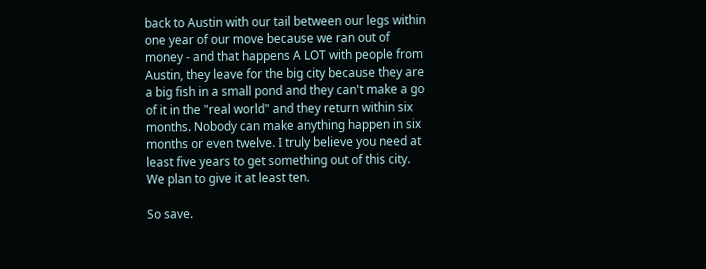back to Austin with our tail between our legs within one year of our move because we ran out of money - and that happens A LOT with people from Austin, they leave for the big city because they are a big fish in a small pond and they can't make a go of it in the "real world" and they return within six months. Nobody can make anything happen in six months or even twelve. I truly believe you need at least five years to get something out of this city. We plan to give it at least ten.

So save.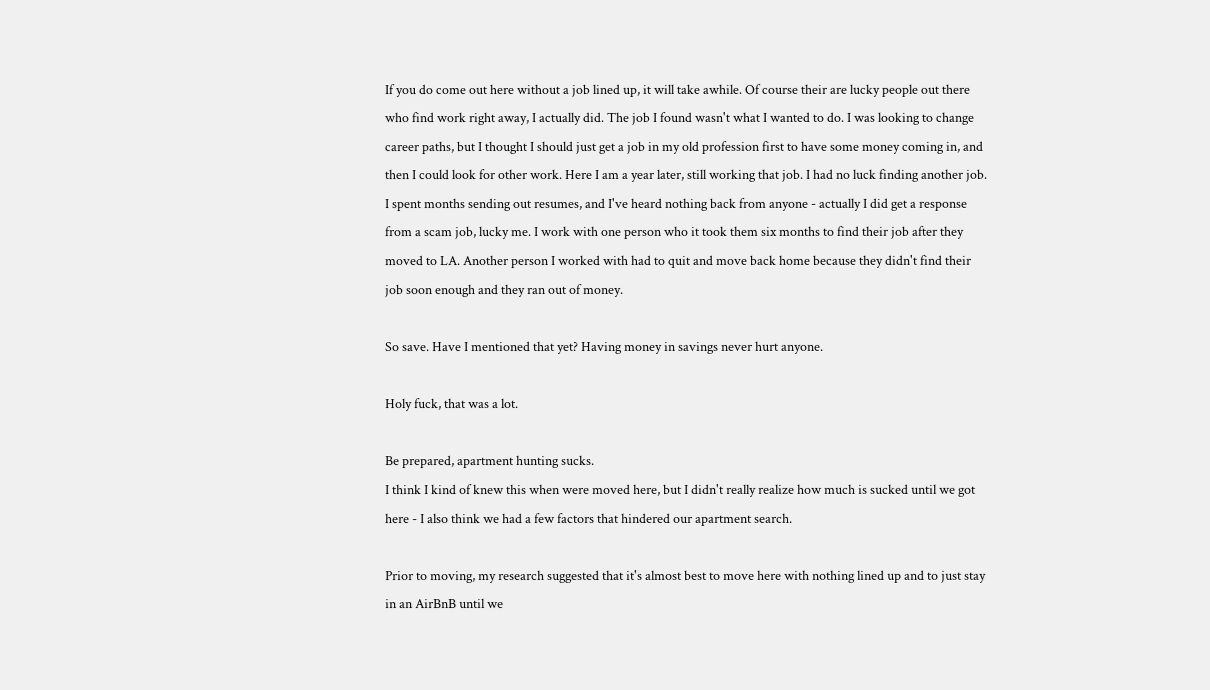If you do come out here without a job lined up, it will take awhile. Of course their are lucky people out there who find work right away, I actually did. The job I found wasn't what I wanted to do. I was looking to change career paths, but I thought I should just get a job in my old profession first to have some money coming in, and then I could look for other work. Here I am a year later, still working that job. I had no luck finding another job. I spent months sending out resumes, and I've heard nothing back from anyone - actually I did get a response from a scam job, lucky me. I work with one person who it took them six months to find their job after they moved to LA. Another person I worked with had to quit and move back home because they didn't find their job soon enough and they ran out of money.

So save. Have I mentioned that yet? Having money in savings never hurt anyone.

Holy fuck, that was a lot.

Be prepared, apartment hunting sucks.
I think I kind of knew this when were moved here, but I didn't really realize how much is sucked until we got here - I also think we had a few factors that hindered our apartment search.

Prior to moving, my research suggested that it's almost best to move here with nothing lined up and to just stay in an AirBnB until we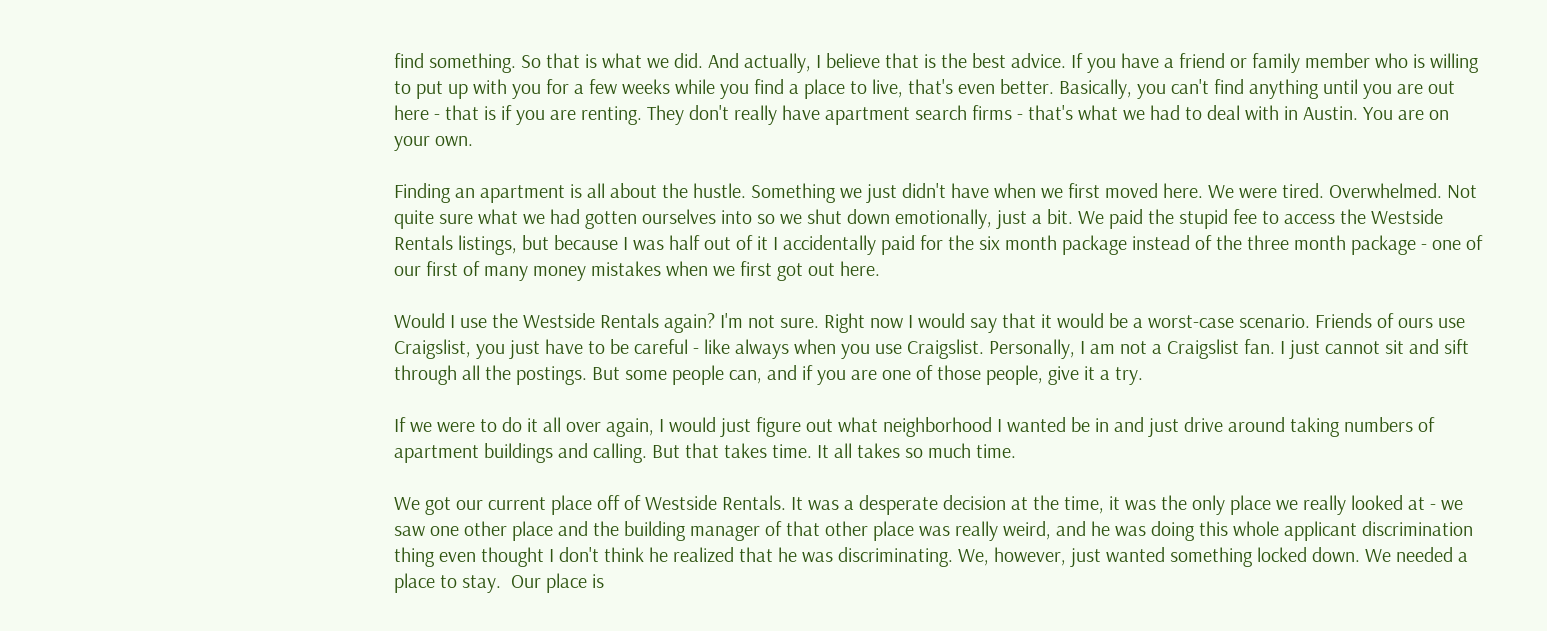find something. So that is what we did. And actually, I believe that is the best advice. If you have a friend or family member who is willing to put up with you for a few weeks while you find a place to live, that's even better. Basically, you can't find anything until you are out here - that is if you are renting. They don't really have apartment search firms - that's what we had to deal with in Austin. You are on your own.

Finding an apartment is all about the hustle. Something we just didn't have when we first moved here. We were tired. Overwhelmed. Not quite sure what we had gotten ourselves into so we shut down emotionally, just a bit. We paid the stupid fee to access the Westside Rentals listings, but because I was half out of it I accidentally paid for the six month package instead of the three month package - one of our first of many money mistakes when we first got out here.

Would I use the Westside Rentals again? I'm not sure. Right now I would say that it would be a worst-case scenario. Friends of ours use Craigslist, you just have to be careful - like always when you use Craigslist. Personally, I am not a Craigslist fan. I just cannot sit and sift through all the postings. But some people can, and if you are one of those people, give it a try.

If we were to do it all over again, I would just figure out what neighborhood I wanted be in and just drive around taking numbers of apartment buildings and calling. But that takes time. It all takes so much time.

We got our current place off of Westside Rentals. It was a desperate decision at the time, it was the only place we really looked at - we saw one other place and the building manager of that other place was really weird, and he was doing this whole applicant discrimination thing even thought I don't think he realized that he was discriminating. We, however, just wanted something locked down. We needed a place to stay.  Our place is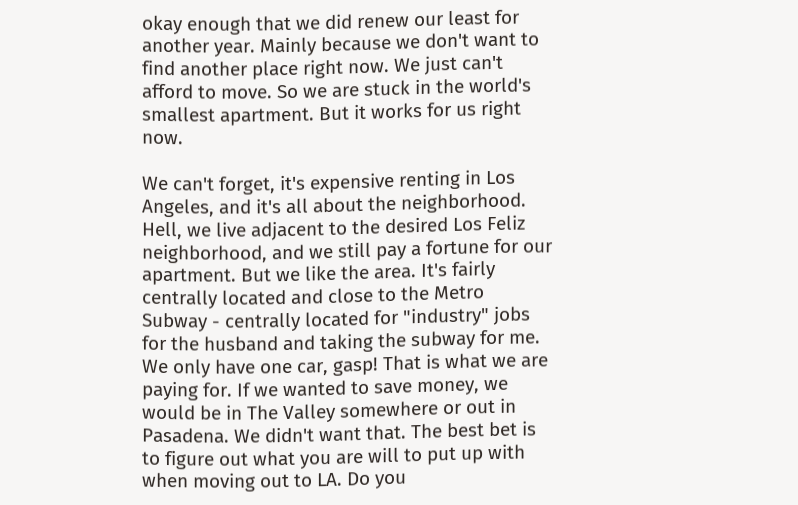okay enough that we did renew our least for another year. Mainly because we don't want to find another place right now. We just can't afford to move. So we are stuck in the world's smallest apartment. But it works for us right now.

We can't forget, it's expensive renting in Los Angeles, and it's all about the neighborhood. Hell, we live adjacent to the desired Los Feliz neighborhood, and we still pay a fortune for our apartment. But we like the area. It's fairly centrally located and close to the Metro Subway - centrally located for "industry" jobs for the husband and taking the subway for me. We only have one car, gasp! That is what we are paying for. If we wanted to save money, we would be in The Valley somewhere or out in Pasadena. We didn't want that. The best bet is to figure out what you are will to put up with when moving out to LA. Do you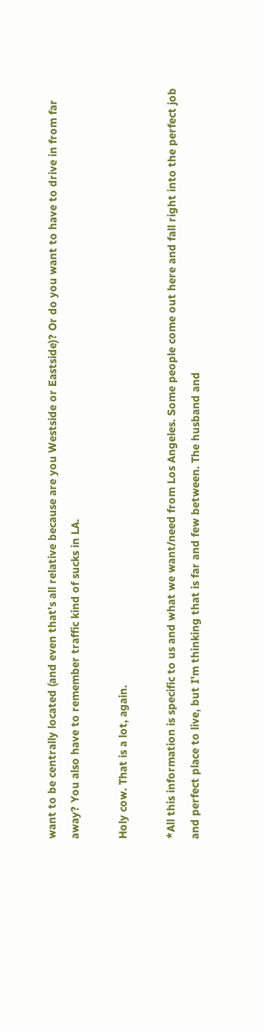want to be centrally located (and even that's all relative because are you Westside or Eastside)? Or do you want to have to drive in from far away? You also have to remember traffic kind of sucks in LA.

Holy cow. That is a lot, again.

*All this information is specific to us and what we want/need from Los Angeles. Some people come out here and fall right into the perfect job and perfect place to live, but I'm thinking that is far and few between. The husband and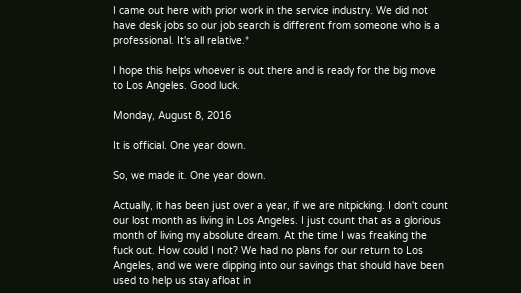I came out here with prior work in the service industry. We did not have desk jobs so our job search is different from someone who is a professional. It's all relative.*

I hope this helps whoever is out there and is ready for the big move to Los Angeles. Good luck.

Monday, August 8, 2016

It is official. One year down.

So, we made it. One year down.

Actually, it has been just over a year, if we are nitpicking. I don't count our lost month as living in Los Angeles. I just count that as a glorious month of living my absolute dream. At the time I was freaking the fuck out. How could I not? We had no plans for our return to Los Angeles, and we were dipping into our savings that should have been used to help us stay afloat in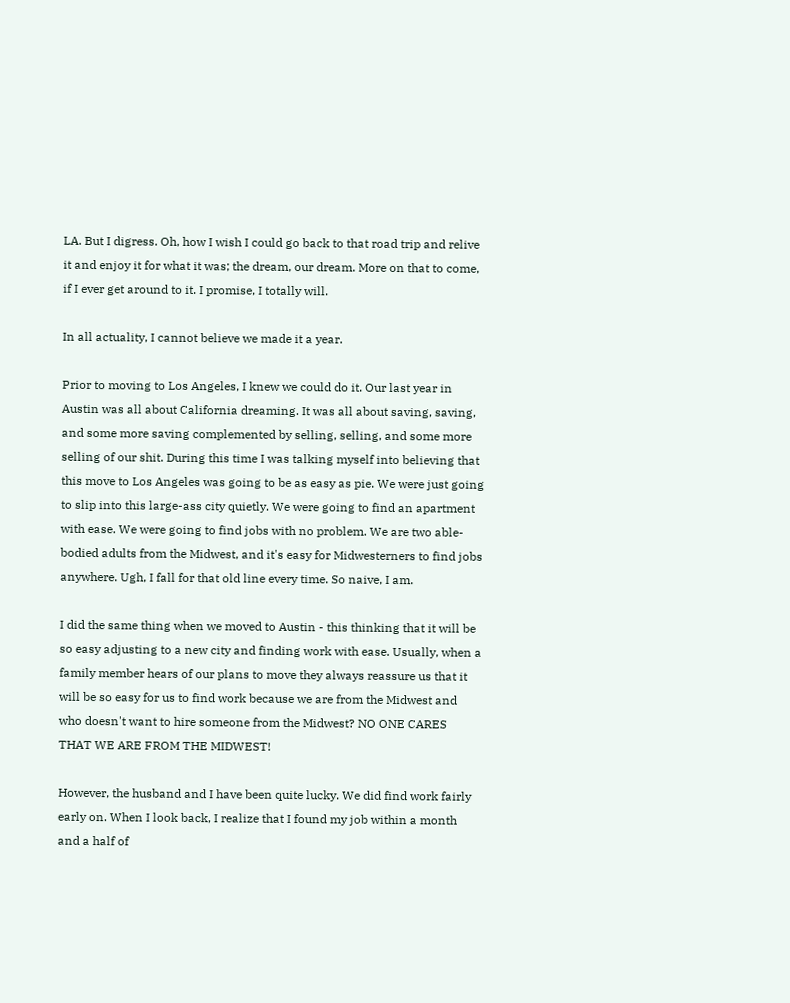LA. But I digress. Oh, how I wish I could go back to that road trip and relive it and enjoy it for what it was; the dream, our dream. More on that to come, if I ever get around to it. I promise, I totally will.

In all actuality, I cannot believe we made it a year.

Prior to moving to Los Angeles, I knew we could do it. Our last year in Austin was all about California dreaming. It was all about saving, saving, and some more saving complemented by selling, selling, and some more selling of our shit. During this time I was talking myself into believing that this move to Los Angeles was going to be as easy as pie. We were just going to slip into this large-ass city quietly. We were going to find an apartment with ease. We were going to find jobs with no problem. We are two able-bodied adults from the Midwest, and it's easy for Midwesterners to find jobs anywhere. Ugh, I fall for that old line every time. So naive, I am.

I did the same thing when we moved to Austin - this thinking that it will be so easy adjusting to a new city and finding work with ease. Usually, when a family member hears of our plans to move they always reassure us that it will be so easy for us to find work because we are from the Midwest and who doesn't want to hire someone from the Midwest? NO ONE CARES THAT WE ARE FROM THE MIDWEST!

However, the husband and I have been quite lucky. We did find work fairly early on. When I look back, I realize that I found my job within a month and a half of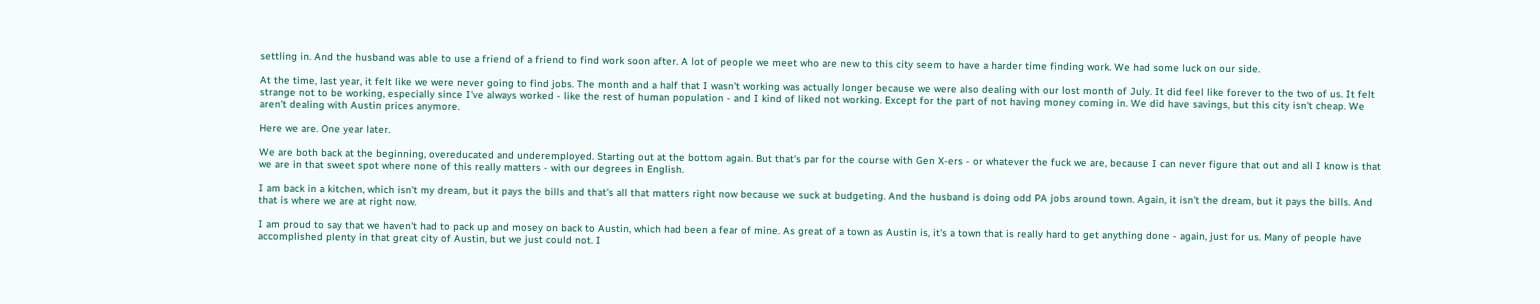settling in. And the husband was able to use a friend of a friend to find work soon after. A lot of people we meet who are new to this city seem to have a harder time finding work. We had some luck on our side.

At the time, last year, it felt like we were never going to find jobs. The month and a half that I wasn't working was actually longer because we were also dealing with our lost month of July. It did feel like forever to the two of us. It felt strange not to be working, especially since I've always worked - like the rest of human population - and I kind of liked not working. Except for the part of not having money coming in. We did have savings, but this city isn't cheap. We aren't dealing with Austin prices anymore.

Here we are. One year later.

We are both back at the beginning, overeducated and underemployed. Starting out at the bottom again. But that's par for the course with Gen X-ers - or whatever the fuck we are, because I can never figure that out and all I know is that we are in that sweet spot where none of this really matters - with our degrees in English.

I am back in a kitchen, which isn't my dream, but it pays the bills and that's all that matters right now because we suck at budgeting. And the husband is doing odd PA jobs around town. Again, it isn't the dream, but it pays the bills. And that is where we are at right now.

I am proud to say that we haven't had to pack up and mosey on back to Austin, which had been a fear of mine. As great of a town as Austin is, it's a town that is really hard to get anything done - again, just for us. Many of people have accomplished plenty in that great city of Austin, but we just could not. I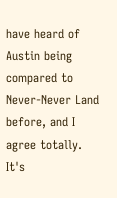have heard of Austin being compared to Never-Never Land before, and I agree totally. It's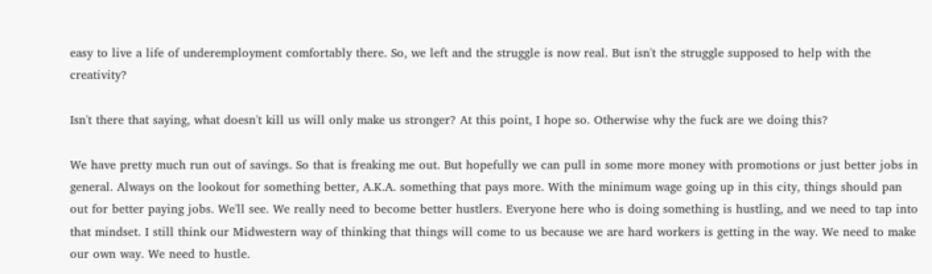easy to live a life of underemployment comfortably there. So, we left and the struggle is now real. But isn't the struggle supposed to help with the creativity?

Isn't there that saying, what doesn't kill us will only make us stronger? At this point, I hope so. Otherwise why the fuck are we doing this?

We have pretty much run out of savings. So that is freaking me out. But hopefully we can pull in some more money with promotions or just better jobs in general. Always on the lookout for something better, A.K.A. something that pays more. With the minimum wage going up in this city, things should pan out for better paying jobs. We'll see. We really need to become better hustlers. Everyone here who is doing something is hustling, and we need to tap into that mindset. I still think our Midwestern way of thinking that things will come to us because we are hard workers is getting in the way. We need to make our own way. We need to hustle.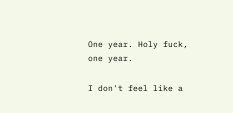One year. Holy fuck, one year.

I don't feel like a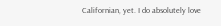Californian, yet. I do absolutely love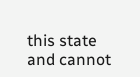this state and cannot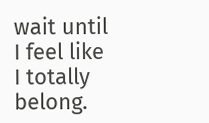wait until I feel like I totally belong.